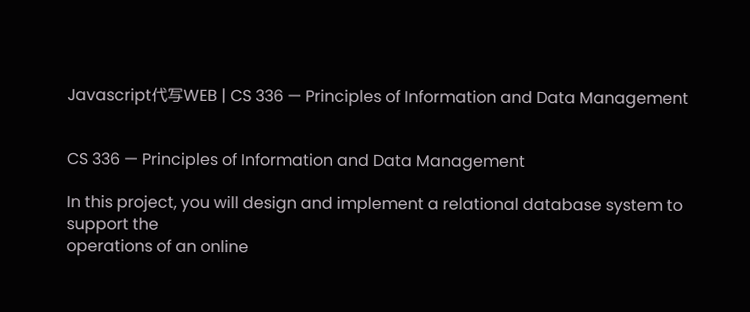Javascript代写WEB | CS 336 — Principles of Information and Data Management


CS 336 — Principles of Information and Data Management

In this project, you will design and implement a relational database system to support the
operations of an online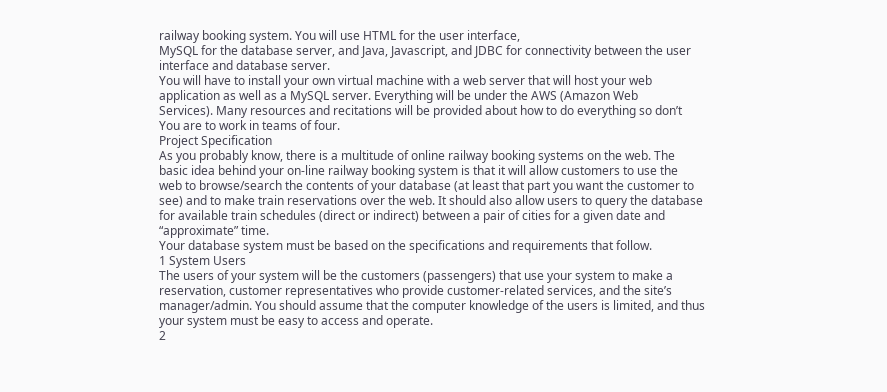railway booking system. You will use HTML for the user interface,
MySQL for the database server, and Java, Javascript, and JDBC for connectivity between the user
interface and database server.
You will have to install your own virtual machine with a web server that will host your web
application as well as a MySQL server. Everything will be under the AWS (Amazon Web
Services). Many resources and recitations will be provided about how to do everything so don’t
You are to work in teams of four.
Project Specification
As you probably know, there is a multitude of online railway booking systems on the web. The
basic idea behind your on-line railway booking system is that it will allow customers to use the
web to browse/search the contents of your database (at least that part you want the customer to
see) and to make train reservations over the web. It should also allow users to query the database
for available train schedules (direct or indirect) between a pair of cities for a given date and
“approximate” time.
Your database system must be based on the specifications and requirements that follow.
1 System Users
The users of your system will be the customers (passengers) that use your system to make a
reservation, customer representatives who provide customer-related services, and the site’s
manager/admin. You should assume that the computer knowledge of the users is limited, and thus
your system must be easy to access and operate.
2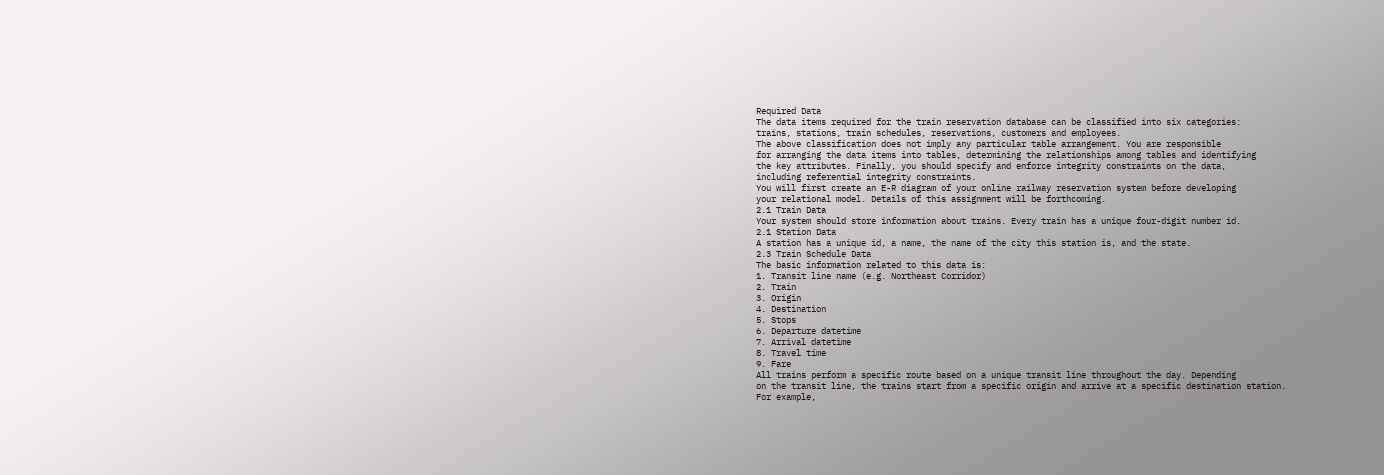Required Data
The data items required for the train reservation database can be classified into six categories:
trains, stations, train schedules, reservations, customers and employees.
The above classification does not imply any particular table arrangement. You are responsible
for arranging the data items into tables, determining the relationships among tables and identifying
the key attributes. Finally, you should specify and enforce integrity constraints on the data,
including referential integrity constraints.
You will first create an E-R diagram of your online railway reservation system before developing
your relational model. Details of this assignment will be forthcoming.
2.1 Train Data
Your system should store information about trains. Every train has a unique four-digit number id.
2.1 Station Data
A station has a unique id, a name, the name of the city this station is, and the state.
2.3 Train Schedule Data
The basic information related to this data is:
1. Transit line name (e.g. Northeast Corridor)
2. Train
3. Origin
4. Destination
5. Stops
6. Departure datetime
7. Arrival datetime
8. Travel time
9. Fare
All trains perform a specific route based on a unique transit line throughout the day. Depending
on the transit line, the trains start from a specific origin and arrive at a specific destination station.
For example,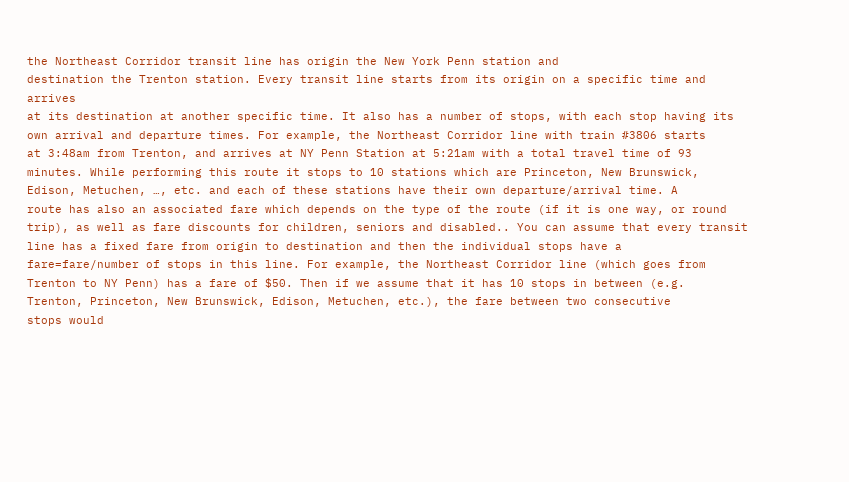the Northeast Corridor transit line has origin the New York Penn station and
destination the Trenton station. Every transit line starts from its origin on a specific time and arrives
at its destination at another specific time. It also has a number of stops, with each stop having its
own arrival and departure times. For example, the Northeast Corridor line with train #3806 starts
at 3:48am from Trenton, and arrives at NY Penn Station at 5:21am with a total travel time of 93
minutes. While performing this route it stops to 10 stations which are Princeton, New Brunswick,
Edison, Metuchen, …, etc. and each of these stations have their own departure/arrival time. A
route has also an associated fare which depends on the type of the route (if it is one way, or round
trip), as well as fare discounts for children, seniors and disabled.. You can assume that every transit
line has a fixed fare from origin to destination and then the individual stops have a
fare=fare/number of stops in this line. For example, the Northeast Corridor line (which goes from
Trenton to NY Penn) has a fare of $50. Then if we assume that it has 10 stops in between (e.g.
Trenton, Princeton, New Brunswick, Edison, Metuchen, etc.), the fare between two consecutive
stops would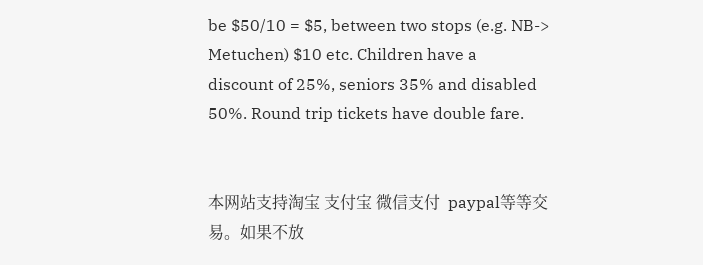be $50/10 = $5, between two stops (e.g. NB-> Metuchen) $10 etc. Children have a
discount of 25%, seniors 35% and disabled 50%. Round trip tickets have double fare.


本网站支持淘宝 支付宝 微信支付  paypal等等交易。如果不放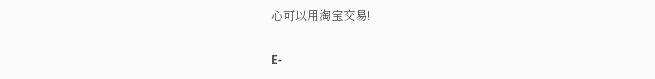心可以用淘宝交易!

E-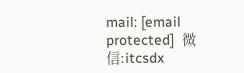mail: [email protected]  微信:itcsdx